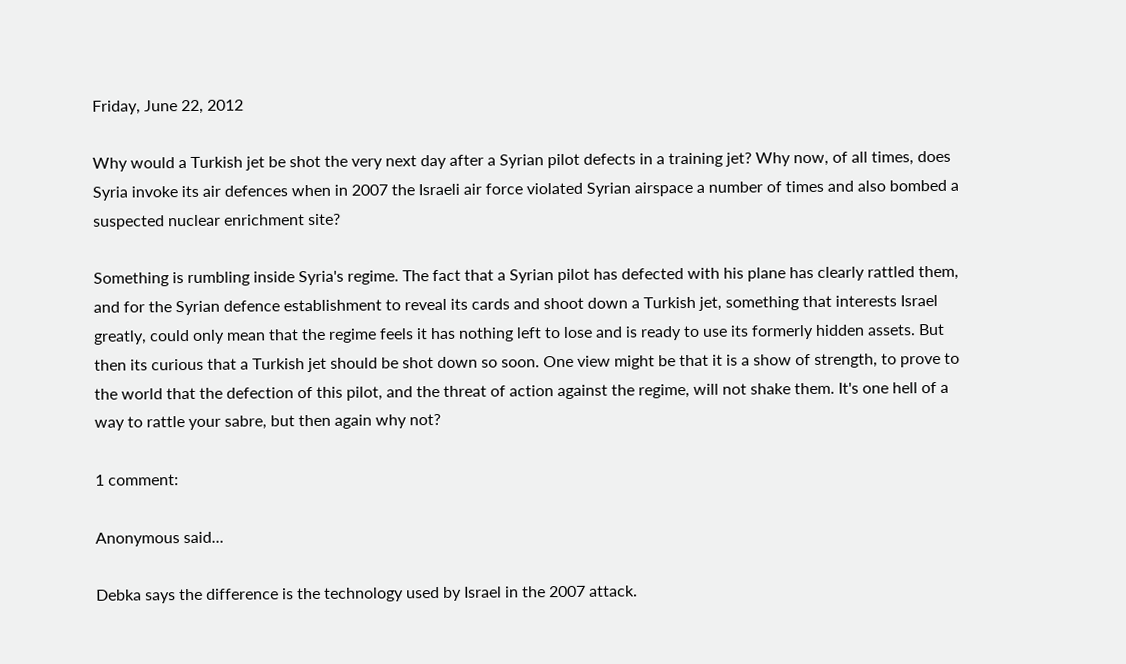Friday, June 22, 2012

Why would a Turkish jet be shot the very next day after a Syrian pilot defects in a training jet? Why now, of all times, does Syria invoke its air defences when in 2007 the Israeli air force violated Syrian airspace a number of times and also bombed a suspected nuclear enrichment site?

Something is rumbling inside Syria's regime. The fact that a Syrian pilot has defected with his plane has clearly rattled them, and for the Syrian defence establishment to reveal its cards and shoot down a Turkish jet, something that interests Israel greatly, could only mean that the regime feels it has nothing left to lose and is ready to use its formerly hidden assets. But then its curious that a Turkish jet should be shot down so soon. One view might be that it is a show of strength, to prove to the world that the defection of this pilot, and the threat of action against the regime, will not shake them. It's one hell of a way to rattle your sabre, but then again why not?

1 comment:

Anonymous said...

Debka says the difference is the technology used by Israel in the 2007 attack.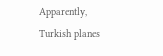Apparently, Turkish planes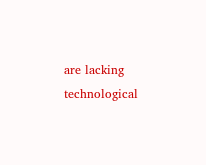are lacking technological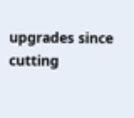upgrades since cutting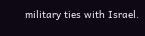military ties with Israel.